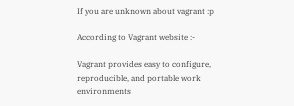If you are unknown about vagrant :p

According to Vagrant website :-

Vagrant provides easy to configure, reproducible, and portable work environments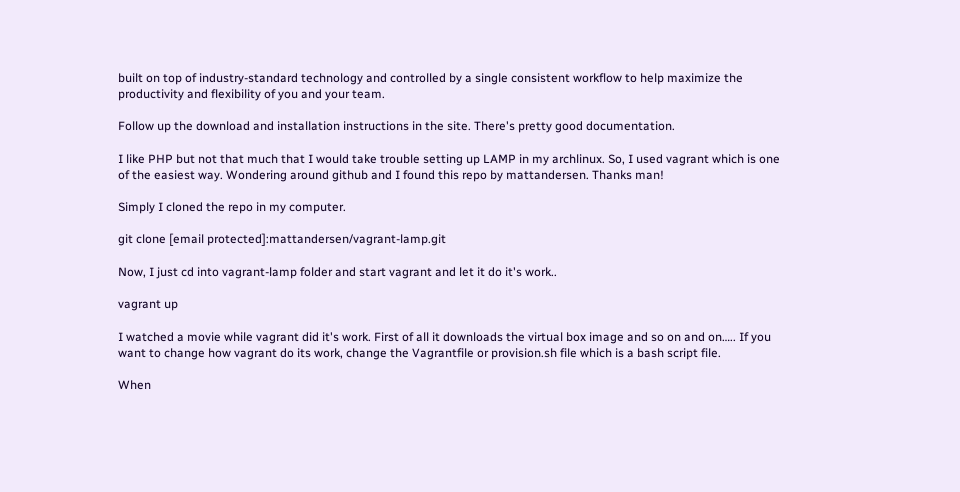built on top of industry-standard technology and controlled by a single consistent workflow to help maximize the productivity and flexibility of you and your team.

Follow up the download and installation instructions in the site. There's pretty good documentation.

I like PHP but not that much that I would take trouble setting up LAMP in my archlinux. So, I used vagrant which is one of the easiest way. Wondering around github and I found this repo by mattandersen. Thanks man!

Simply I cloned the repo in my computer.

git clone [email protected]:mattandersen/vagrant-lamp.git

Now, I just cd into vagrant-lamp folder and start vagrant and let it do it's work..

vagrant up

I watched a movie while vagrant did it's work. First of all it downloads the virtual box image and so on and on….. If you want to change how vagrant do its work, change the Vagrantfile or provision.sh file which is a bash script file.

When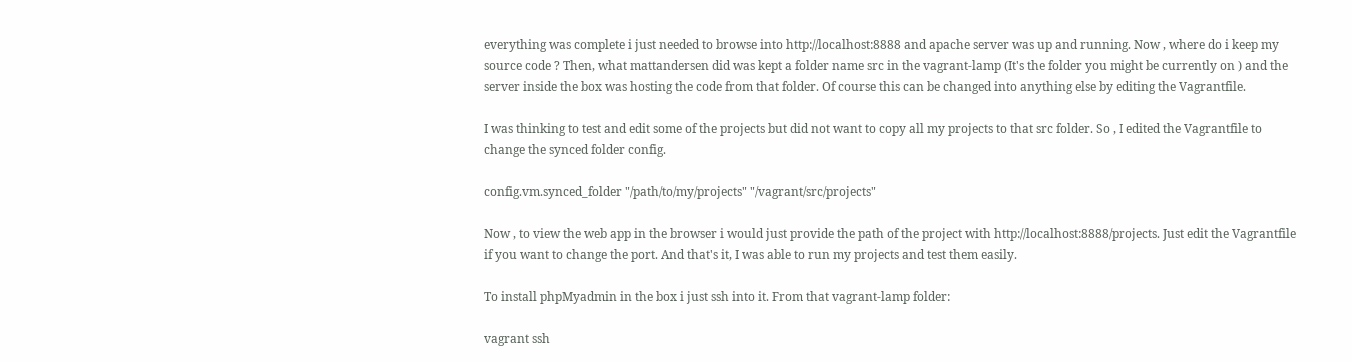everything was complete i just needed to browse into http://localhost:8888 and apache server was up and running. Now , where do i keep my source code ? Then, what mattandersen did was kept a folder name src in the vagrant-lamp (It's the folder you might be currently on ) and the server inside the box was hosting the code from that folder. Of course this can be changed into anything else by editing the Vagrantfile.

I was thinking to test and edit some of the projects but did not want to copy all my projects to that src folder. So , I edited the Vagrantfile to change the synced folder config.

config.vm.synced_folder "/path/to/my/projects" "/vagrant/src/projects"

Now , to view the web app in the browser i would just provide the path of the project with http://localhost:8888/projects. Just edit the Vagrantfile if you want to change the port. And that's it, I was able to run my projects and test them easily.

To install phpMyadmin in the box i just ssh into it. From that vagrant-lamp folder:

vagrant ssh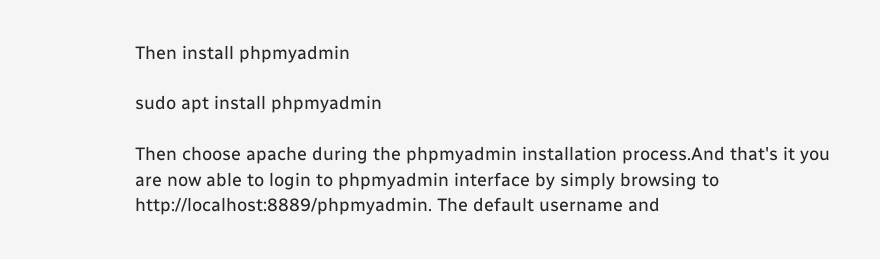Then install phpmyadmin

sudo apt install phpmyadmin

Then choose apache during the phpmyadmin installation process.And that's it you are now able to login to phpmyadmin interface by simply browsing to http://localhost:8889/phpmyadmin. The default username and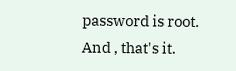password is root. And , that's it.